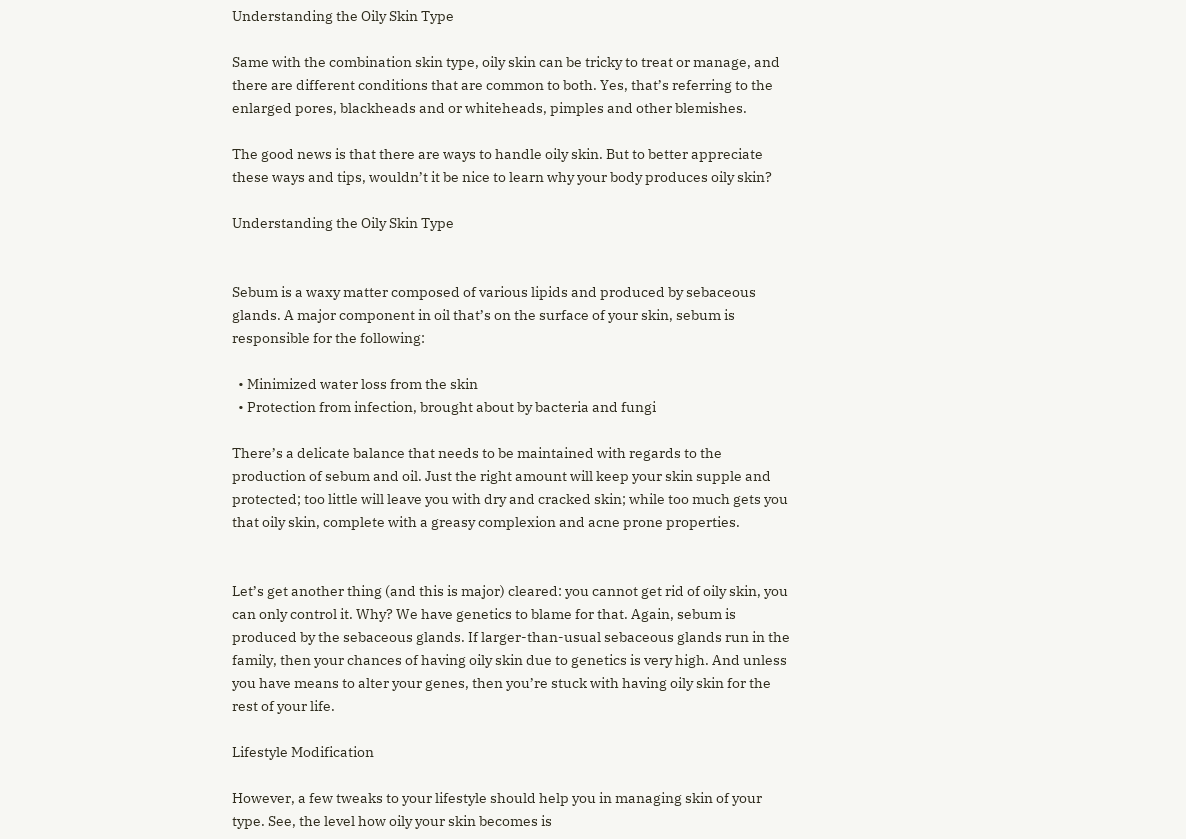Understanding the Oily Skin Type

Same with the combination skin type, oily skin can be tricky to treat or manage, and there are different conditions that are common to both. Yes, that’s referring to the enlarged pores, blackheads and or whiteheads, pimples and other blemishes.

The good news is that there are ways to handle oily skin. But to better appreciate these ways and tips, wouldn’t it be nice to learn why your body produces oily skin?

Understanding the Oily Skin Type


Sebum is a waxy matter composed of various lipids and produced by sebaceous glands. A major component in oil that’s on the surface of your skin, sebum is responsible for the following:

  • Minimized water loss from the skin
  • Protection from infection, brought about by bacteria and fungi

There’s a delicate balance that needs to be maintained with regards to the production of sebum and oil. Just the right amount will keep your skin supple and protected; too little will leave you with dry and cracked skin; while too much gets you that oily skin, complete with a greasy complexion and acne prone properties.


Let’s get another thing (and this is major) cleared: you cannot get rid of oily skin, you can only control it. Why? We have genetics to blame for that. Again, sebum is produced by the sebaceous glands. If larger-than-usual sebaceous glands run in the family, then your chances of having oily skin due to genetics is very high. And unless you have means to alter your genes, then you’re stuck with having oily skin for the rest of your life.

Lifestyle Modification

However, a few tweaks to your lifestyle should help you in managing skin of your type. See, the level how oily your skin becomes is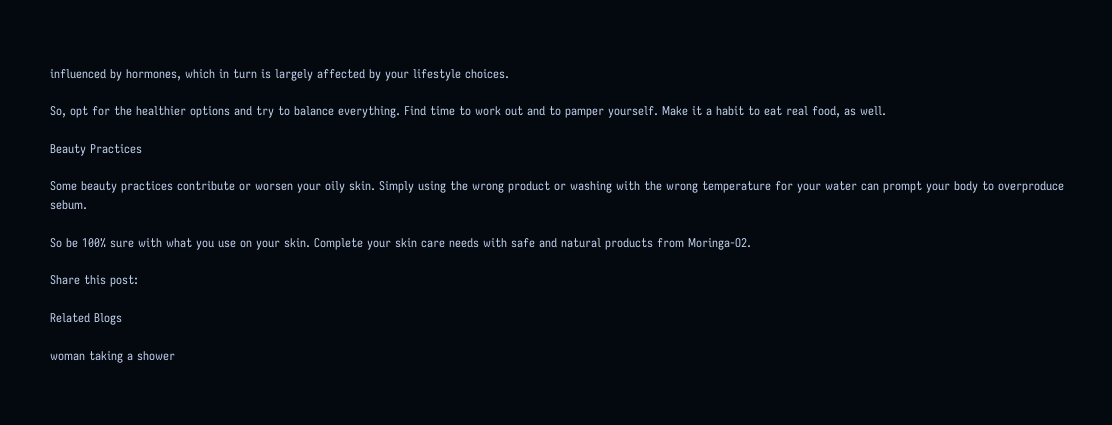influenced by hormones, which in turn is largely affected by your lifestyle choices.

So, opt for the healthier options and try to balance everything. Find time to work out and to pamper yourself. Make it a habit to eat real food, as well.

Beauty Practices

Some beauty practices contribute or worsen your oily skin. Simply using the wrong product or washing with the wrong temperature for your water can prompt your body to overproduce sebum.

So be 100% sure with what you use on your skin. Complete your skin care needs with safe and natural products from Moringa-O2.

Share this post:

Related Blogs

woman taking a shower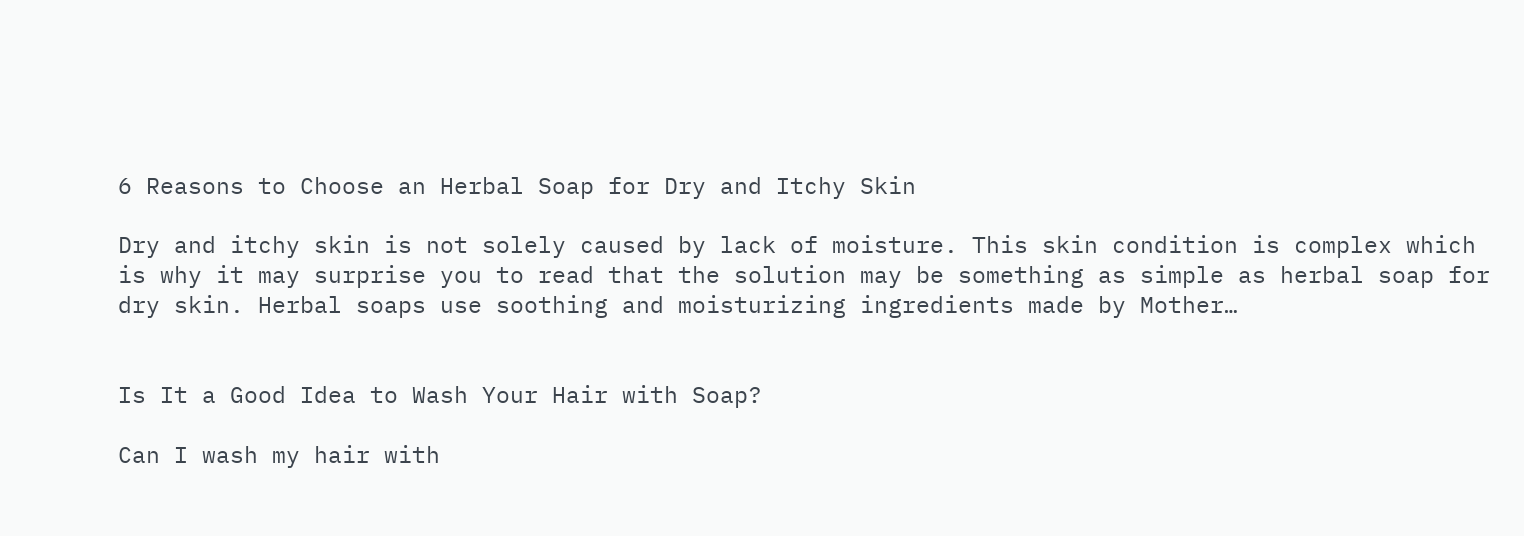6 Reasons to Choose an Herbal Soap for Dry and Itchy Skin

Dry and itchy skin is not solely caused by lack of moisture. This skin condition is complex which is why it may surprise you to read that the solution may be something as simple as herbal soap for dry skin. Herbal soaps use soothing and moisturizing ingredients made by Mother…


Is It a Good Idea to Wash Your Hair with Soap?

Can I wash my hair with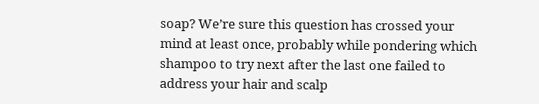soap? We’re sure this question has crossed your mind at least once, probably while pondering which shampoo to try next after the last one failed to address your hair and scalp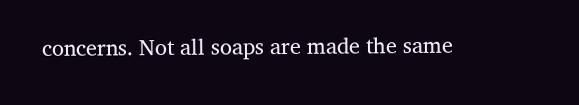concerns. Not all soaps are made the same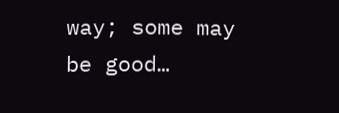way; some may be good…